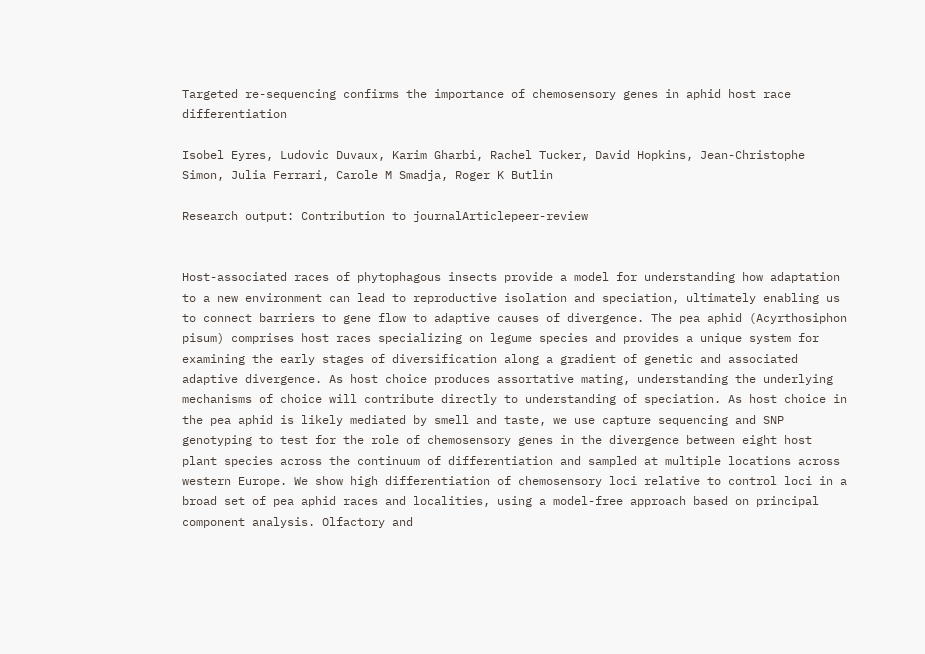Targeted re-sequencing confirms the importance of chemosensory genes in aphid host race differentiation

Isobel Eyres, Ludovic Duvaux, Karim Gharbi, Rachel Tucker, David Hopkins, Jean-Christophe Simon, Julia Ferrari, Carole M Smadja, Roger K Butlin

Research output: Contribution to journalArticlepeer-review


Host-associated races of phytophagous insects provide a model for understanding how adaptation to a new environment can lead to reproductive isolation and speciation, ultimately enabling us to connect barriers to gene flow to adaptive causes of divergence. The pea aphid (Acyrthosiphon pisum) comprises host races specializing on legume species and provides a unique system for examining the early stages of diversification along a gradient of genetic and associated adaptive divergence. As host choice produces assortative mating, understanding the underlying mechanisms of choice will contribute directly to understanding of speciation. As host choice in the pea aphid is likely mediated by smell and taste, we use capture sequencing and SNP genotyping to test for the role of chemosensory genes in the divergence between eight host plant species across the continuum of differentiation and sampled at multiple locations across western Europe. We show high differentiation of chemosensory loci relative to control loci in a broad set of pea aphid races and localities, using a model-free approach based on principal component analysis. Olfactory and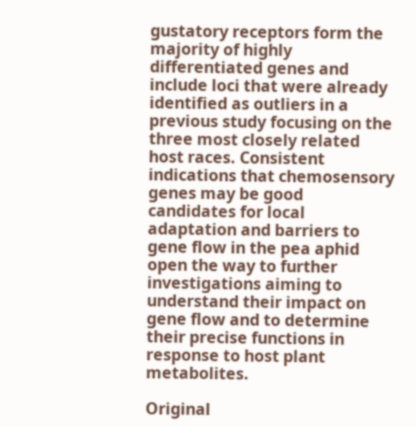gustatory receptors form the majority of highly differentiated genes and include loci that were already identified as outliers in a previous study focusing on the three most closely related host races. Consistent indications that chemosensory genes may be good candidates for local adaptation and barriers to gene flow in the pea aphid open the way to further investigations aiming to understand their impact on gene flow and to determine their precise functions in response to host plant metabolites.

Original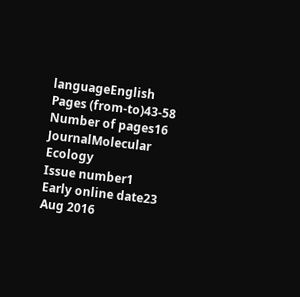languageEnglish
Pages (from-to)43-58
Number of pages16
JournalMolecular Ecology
Issue number1
Early online date23 Aug 2016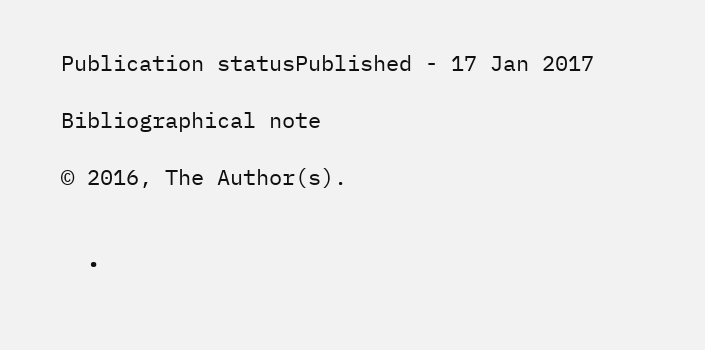Publication statusPublished - 17 Jan 2017

Bibliographical note

© 2016, The Author(s).


  •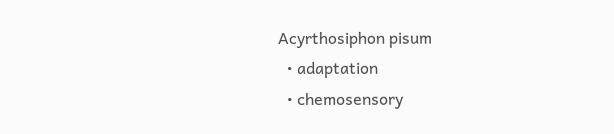Acyrthosiphon pisum
  • adaptation
  • chemosensory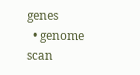genes
  • genome scan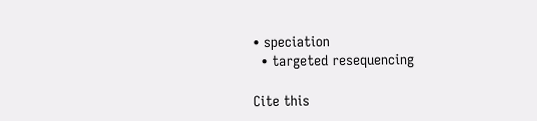• speciation
  • targeted resequencing

Cite this